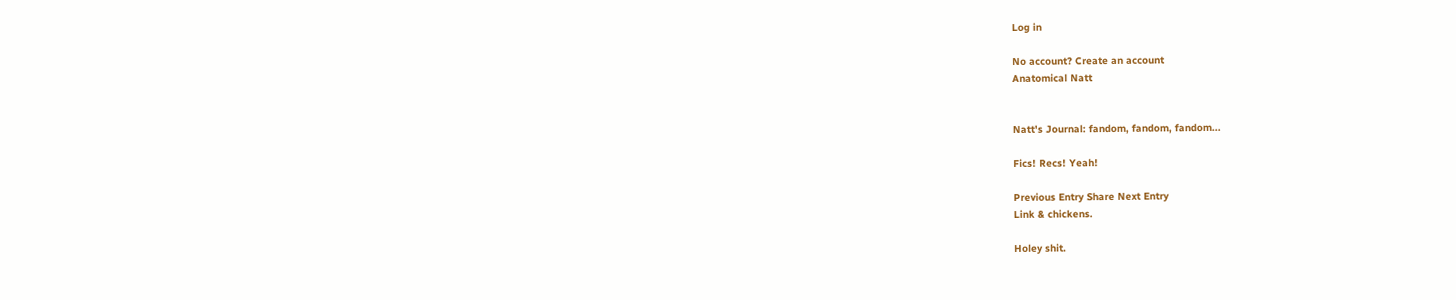Log in

No account? Create an account
Anatomical Natt


Natt's Journal: fandom, fandom, fandom...

Fics! Recs! Yeah!

Previous Entry Share Next Entry
Link & chickens.

Holey shit.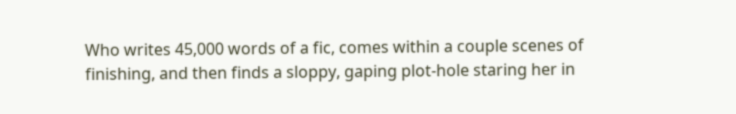Who writes 45,000 words of a fic, comes within a couple scenes of finishing, and then finds a sloppy, gaping plot-hole staring her in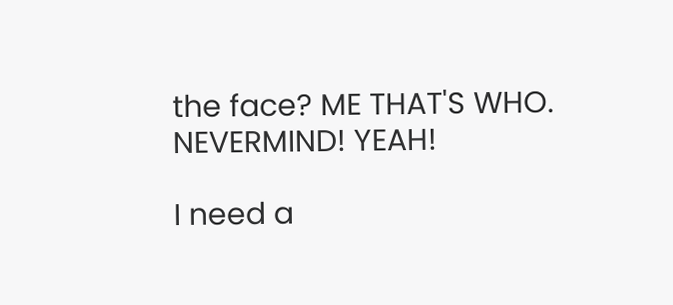the face? ME THAT'S WHO. NEVERMIND! YEAH!

I need a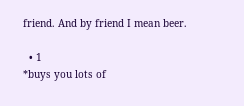friend. And by friend I mean beer.

  • 1
*buys you lots of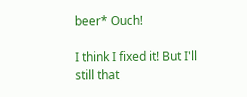beer* Ouch!

I think I fixed it! But I'll still that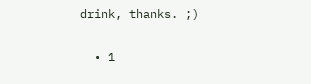drink, thanks. ;)

  • 1